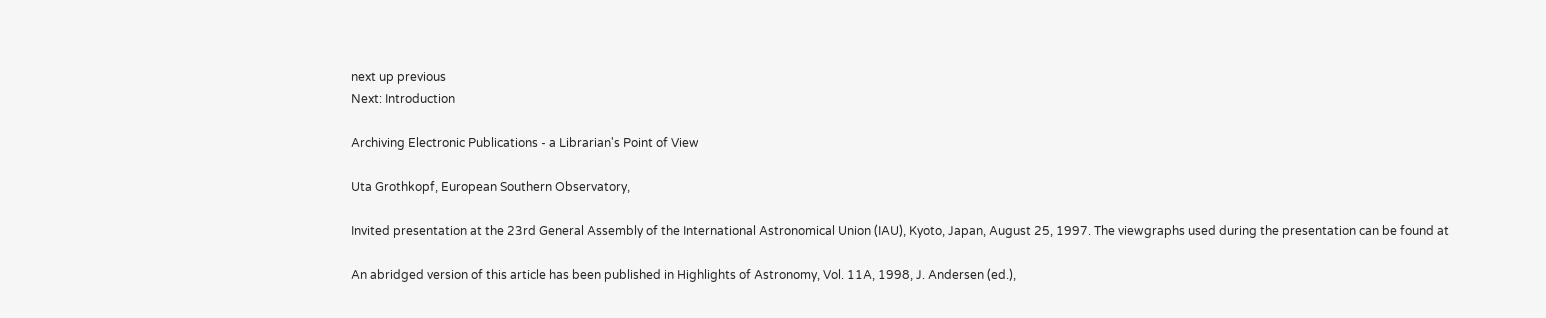next up previous
Next: Introduction

Archiving Electronic Publications - a Librarian's Point of View

Uta Grothkopf, European Southern Observatory,

Invited presentation at the 23rd General Assembly of the International Astronomical Union (IAU), Kyoto, Japan, August 25, 1997. The viewgraphs used during the presentation can be found at

An abridged version of this article has been published in Highlights of Astronomy, Vol. 11A, 1998, J. Andersen (ed.),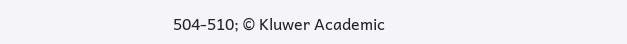504-510; © Kluwer Academic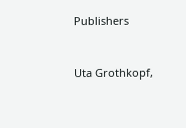Publishers


Uta Grothkopf,